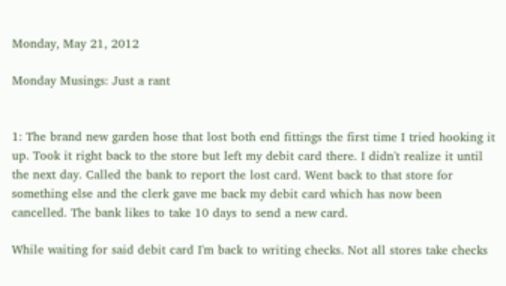Monday, May 21, 2012

Monday Musings: Just a rant


1: The brand new garden hose that lost both end fittings the first time I tried hooking it up. Took it right back to the store but left my debit card there. I didn't realize it until the next day. Called the bank to report the lost card. Went back to that store for something else and the clerk gave me back my debit card which has now been cancelled. The bank likes to take 10 days to send a new card.

While waiting for said debit card I'm back to writing checks. Not all stores take checks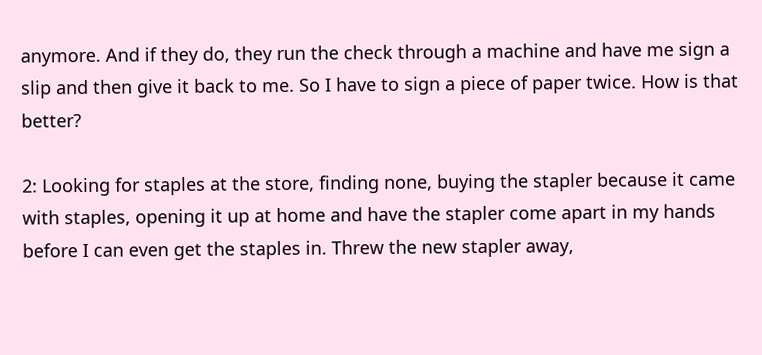anymore. And if they do, they run the check through a machine and have me sign a slip and then give it back to me. So I have to sign a piece of paper twice. How is that better?

2: Looking for staples at the store, finding none, buying the stapler because it came with staples, opening it up at home and have the stapler come apart in my hands before I can even get the staples in. Threw the new stapler away,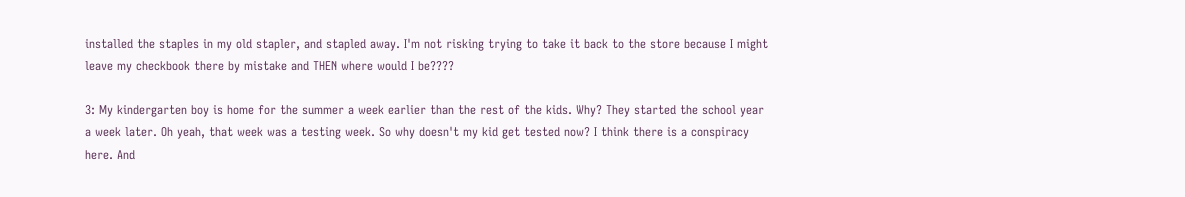installed the staples in my old stapler, and stapled away. I'm not risking trying to take it back to the store because I might leave my checkbook there by mistake and THEN where would I be????

3: My kindergarten boy is home for the summer a week earlier than the rest of the kids. Why? They started the school year a week later. Oh yeah, that week was a testing week. So why doesn't my kid get tested now? I think there is a conspiracy here. And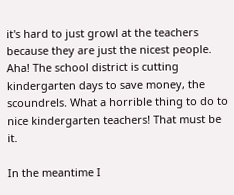it's hard to just growl at the teachers because they are just the nicest people. Aha! The school district is cutting kindergarten days to save money, the scoundrels. What a horrible thing to do to nice kindergarten teachers! That must be it.

In the meantime I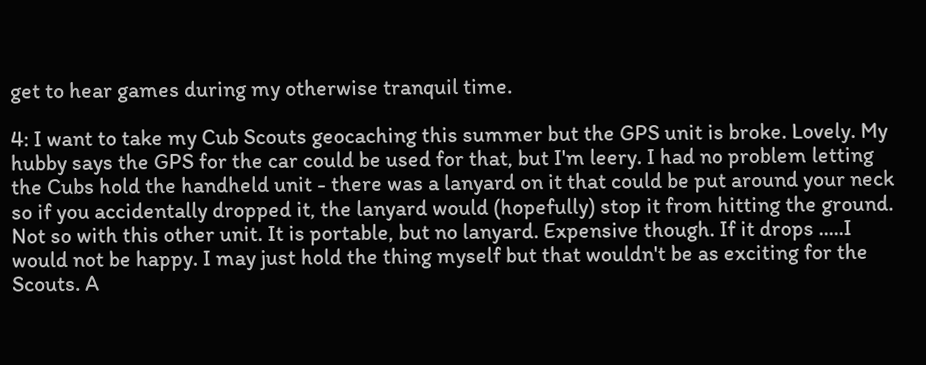get to hear games during my otherwise tranquil time.

4: I want to take my Cub Scouts geocaching this summer but the GPS unit is broke. Lovely. My hubby says the GPS for the car could be used for that, but I'm leery. I had no problem letting the Cubs hold the handheld unit - there was a lanyard on it that could be put around your neck so if you accidentally dropped it, the lanyard would (hopefully) stop it from hitting the ground. Not so with this other unit. It is portable, but no lanyard. Expensive though. If it drops .....I would not be happy. I may just hold the thing myself but that wouldn't be as exciting for the Scouts. A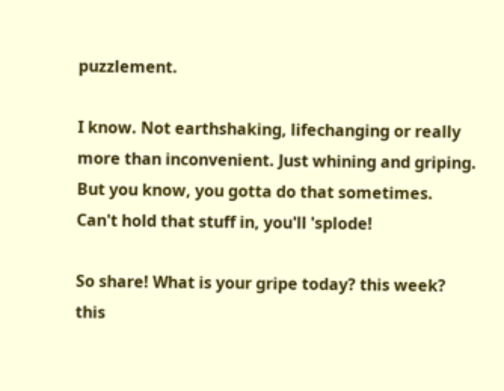puzzlement.

I know. Not earthshaking, lifechanging or really more than inconvenient. Just whining and griping. But you know, you gotta do that sometimes. Can't hold that stuff in, you'll 'splode!

So share! What is your gripe today? this week? this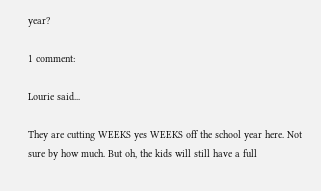year?

1 comment:

Lourie said...

They are cutting WEEKS yes WEEKS off the school year here. Not sure by how much. But oh, the kids will still have a full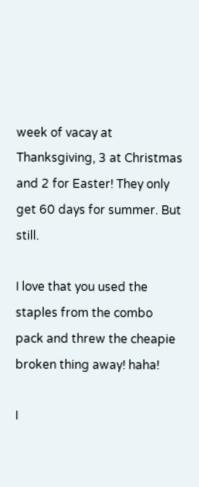week of vacay at Thanksgiving, 3 at Christmas and 2 for Easter! They only get 60 days for summer. But still.

I love that you used the staples from the combo pack and threw the cheapie broken thing away! haha!

I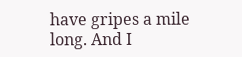have gripes a mile long. And I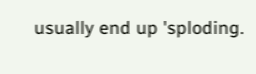usually end up 'sploding.